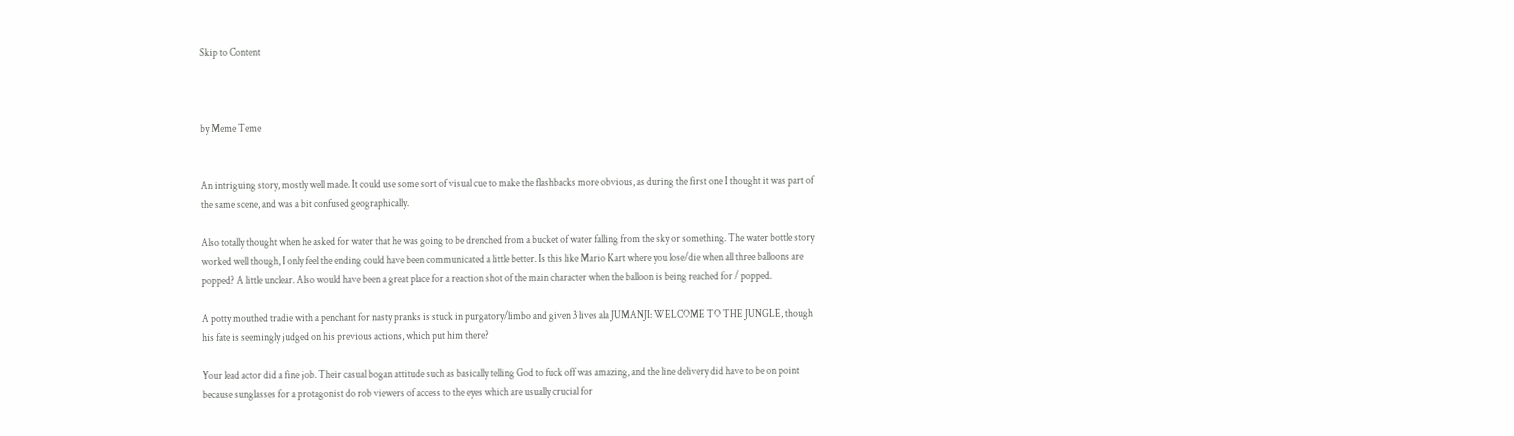Skip to Content



by Meme Teme


An intriguing story, mostly well made. It could use some sort of visual cue to make the flashbacks more obvious, as during the first one I thought it was part of the same scene, and was a bit confused geographically.

Also totally thought when he asked for water that he was going to be drenched from a bucket of water falling from the sky or something. The water bottle story worked well though, I only feel the ending could have been communicated a little better. Is this like Mario Kart where you lose/die when all three balloons are popped? A little unclear. Also would have been a great place for a reaction shot of the main character when the balloon is being reached for / popped.

A potty mouthed tradie with a penchant for nasty pranks is stuck in purgatory/limbo and given 3 lives ala JUMANJI: WELCOME TO THE JUNGLE, though his fate is seemingly judged on his previous actions, which put him there?

Your lead actor did a fine job. Their casual bogan attitude such as basically telling God to fuck off was amazing, and the line delivery did have to be on point because sunglasses for a protagonist do rob viewers of access to the eyes which are usually crucial for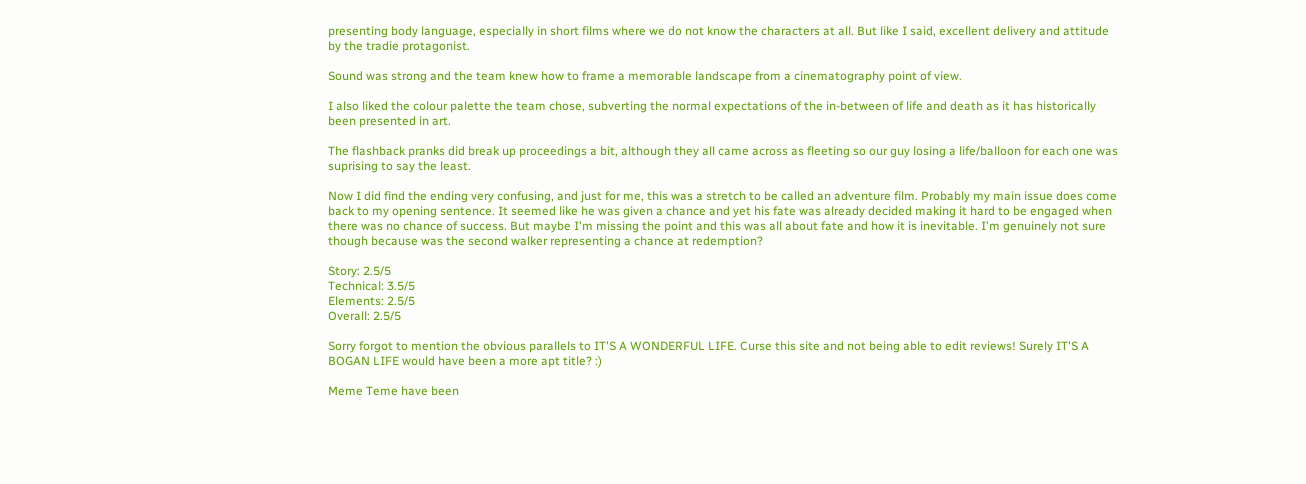presenting body language, especially in short films where we do not know the characters at all. But like I said, excellent delivery and attitude by the tradie protagonist.

Sound was strong and the team knew how to frame a memorable landscape from a cinematography point of view.

I also liked the colour palette the team chose, subverting the normal expectations of the in-between of life and death as it has historically been presented in art.

The flashback pranks did break up proceedings a bit, although they all came across as fleeting so our guy losing a life/balloon for each one was suprising to say the least.

Now I did find the ending very confusing, and just for me, this was a stretch to be called an adventure film. Probably my main issue does come back to my opening sentence. It seemed like he was given a chance and yet his fate was already decided making it hard to be engaged when there was no chance of success. But maybe I'm missing the point and this was all about fate and how it is inevitable. I'm genuinely not sure though because was the second walker representing a chance at redemption?

Story: 2.5/5
Technical: 3.5/5
Elements: 2.5/5
Overall: 2.5/5

Sorry forgot to mention the obvious parallels to IT'S A WONDERFUL LIFE. Curse this site and not being able to edit reviews! Surely IT'S A BOGAN LIFE would have been a more apt title? :)

Meme Teme have been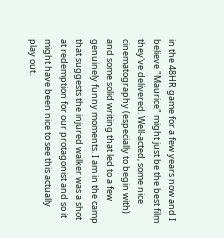in the 48HR game for a few years now and I believe "Maurice" might just be the best film they've delivered. Well-acted, some nice cinematography (especially to begin with) and some solid writing that led to a few genuinely funny moments. I am in the camp that suggests the injured walker was a shot at redemption for our protagonist and so it might have been nice to see this actually play out.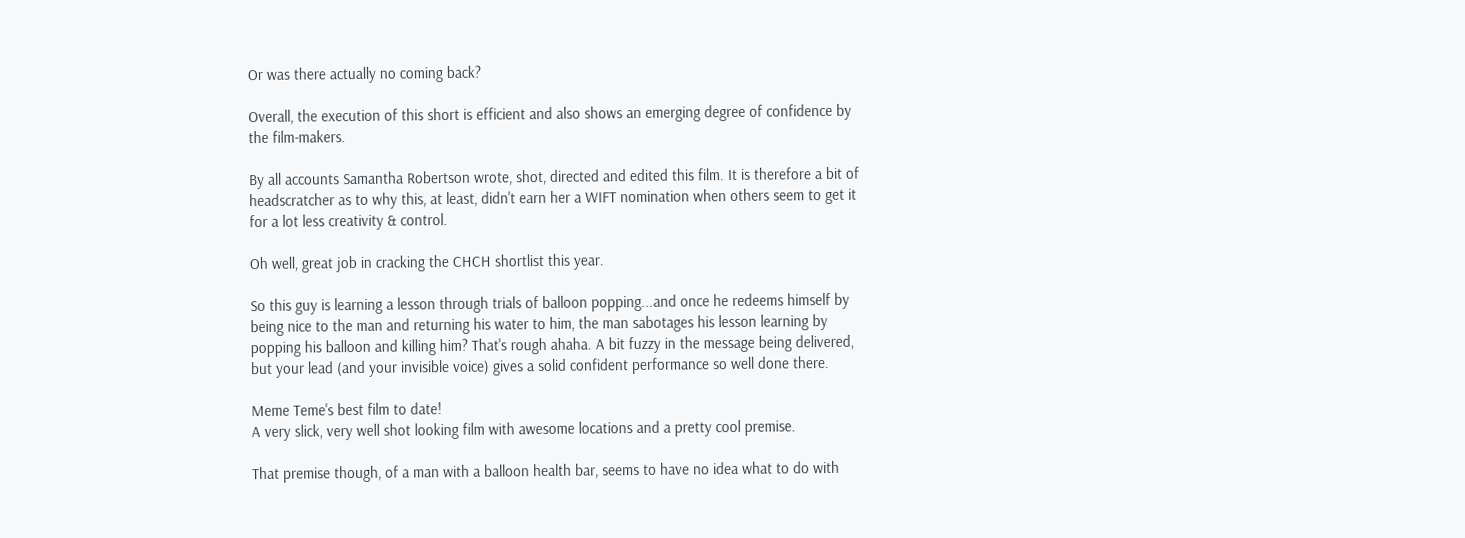Or was there actually no coming back?

Overall, the execution of this short is efficient and also shows an emerging degree of confidence by the film-makers.

By all accounts Samantha Robertson wrote, shot, directed and edited this film. It is therefore a bit of headscratcher as to why this, at least, didn't earn her a WIFT nomination when others seem to get it for a lot less creativity & control.

Oh well, great job in cracking the CHCH shortlist this year.

So this guy is learning a lesson through trials of balloon popping...and once he redeems himself by being nice to the man and returning his water to him, the man sabotages his lesson learning by popping his balloon and killing him? That's rough ahaha. A bit fuzzy in the message being delivered, but your lead (and your invisible voice) gives a solid confident performance so well done there.

Meme Teme's best film to date!
A very slick, very well shot looking film with awesome locations and a pretty cool premise.

That premise though, of a man with a balloon health bar, seems to have no idea what to do with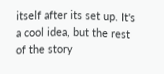itself after its set up. It's a cool idea, but the rest of the story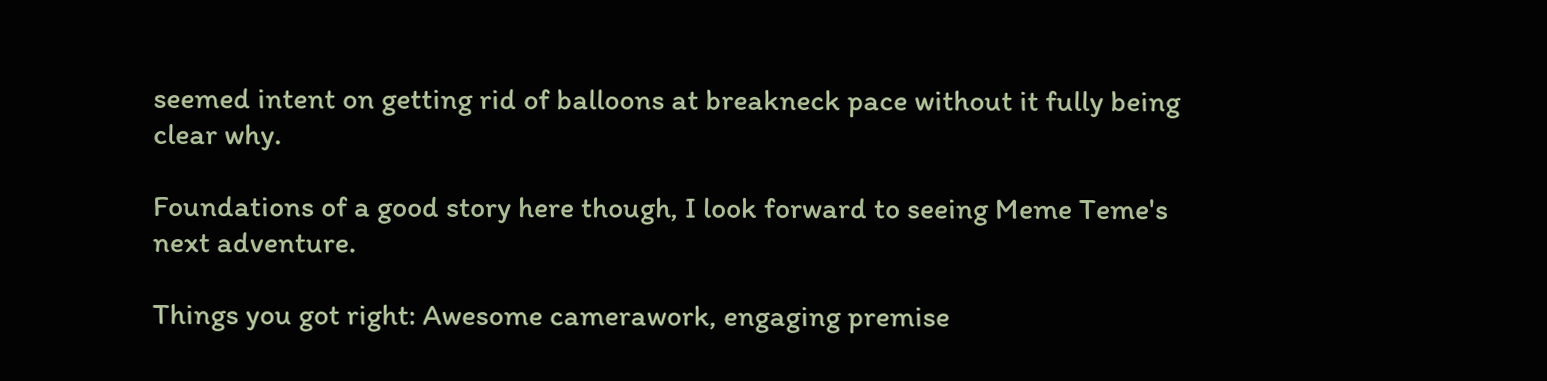seemed intent on getting rid of balloons at breakneck pace without it fully being clear why.

Foundations of a good story here though, I look forward to seeing Meme Teme's next adventure.

Things you got right: Awesome camerawork, engaging premise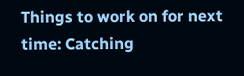Things to work on for next time: Catching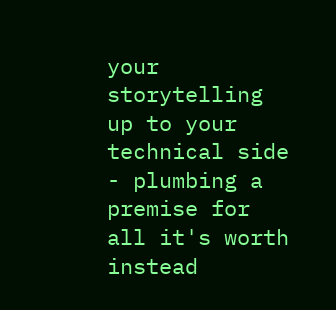your storytelling up to your technical side - plumbing a premise for all it's worth instead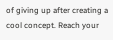of giving up after creating a cool concept. Reach your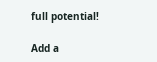full potential!

Add a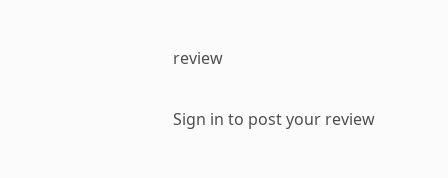review

Sign in to post your review